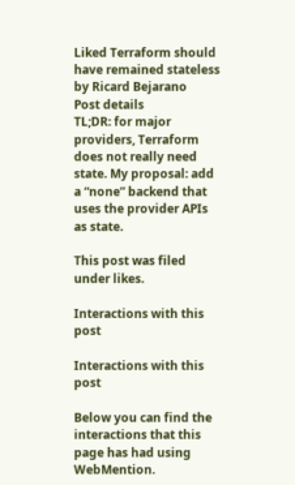Liked Terraform should have remained stateless by Ricard Bejarano
Post details
TL;DR: for major providers, Terraform does not really need state. My proposal: add a “none” backend that uses the provider APIs as state.

This post was filed under likes.

Interactions with this post

Interactions with this post

Below you can find the interactions that this page has had using WebMention.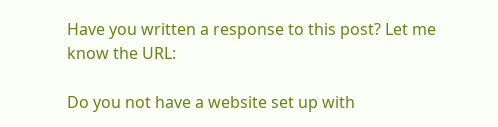Have you written a response to this post? Let me know the URL:

Do you not have a website set up with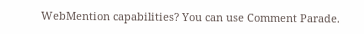WebMention capabilities? You can use Comment Parade.